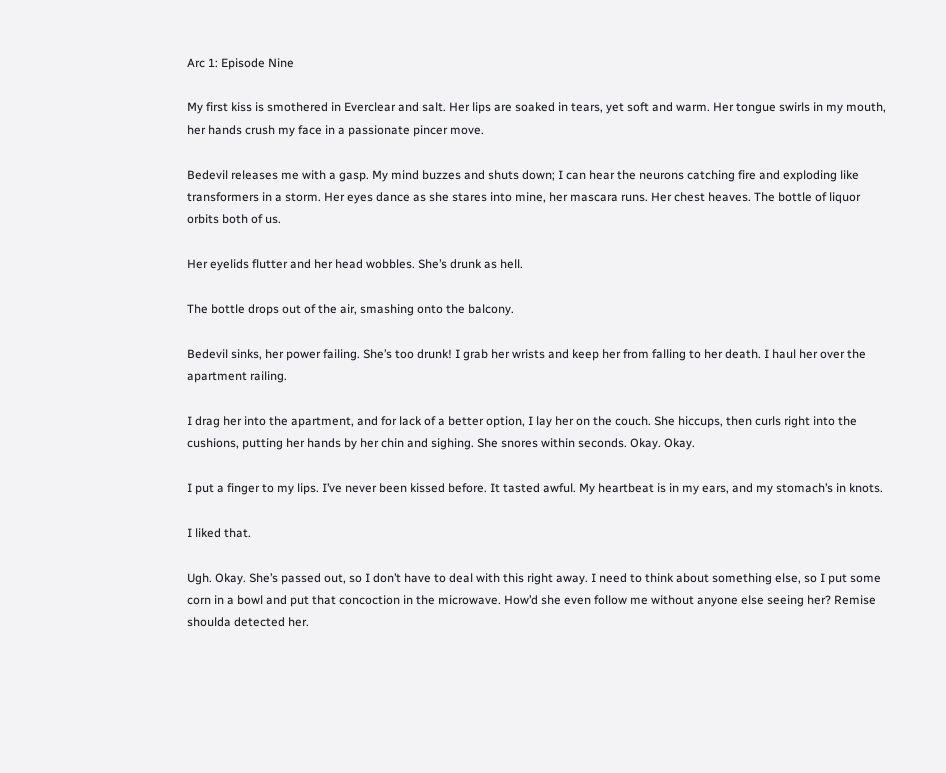Arc 1: Episode Nine

My first kiss is smothered in Everclear and salt. Her lips are soaked in tears, yet soft and warm. Her tongue swirls in my mouth, her hands crush my face in a passionate pincer move.

Bedevil releases me with a gasp. My mind buzzes and shuts down; I can hear the neurons catching fire and exploding like transformers in a storm. Her eyes dance as she stares into mine, her mascara runs. Her chest heaves. The bottle of liquor orbits both of us.

Her eyelids flutter and her head wobbles. She’s drunk as hell.

The bottle drops out of the air, smashing onto the balcony.

Bedevil sinks, her power failing. She’s too drunk! I grab her wrists and keep her from falling to her death. I haul her over the apartment railing.

I drag her into the apartment, and for lack of a better option, I lay her on the couch. She hiccups, then curls right into the cushions, putting her hands by her chin and sighing. She snores within seconds. Okay. Okay.

I put a finger to my lips. I’ve never been kissed before. It tasted awful. My heartbeat is in my ears, and my stomach’s in knots.

I liked that.

Ugh. Okay. She’s passed out, so I don’t have to deal with this right away. I need to think about something else, so I put some corn in a bowl and put that concoction in the microwave. How’d she even follow me without anyone else seeing her? Remise shoulda detected her.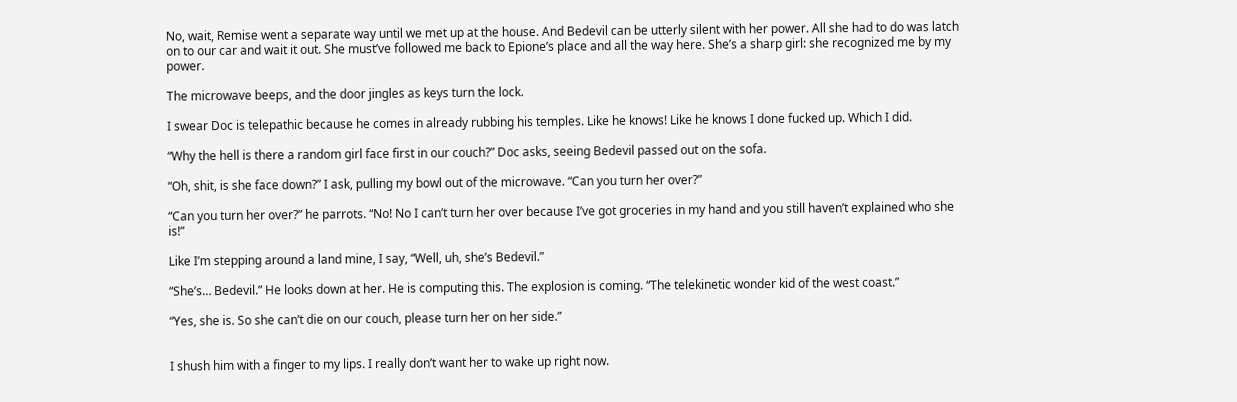No, wait, Remise went a separate way until we met up at the house. And Bedevil can be utterly silent with her power. All she had to do was latch on to our car and wait it out. She must’ve followed me back to Epione’s place and all the way here. She’s a sharp girl: she recognized me by my power.

The microwave beeps, and the door jingles as keys turn the lock.

I swear Doc is telepathic because he comes in already rubbing his temples. Like he knows! Like he knows I done fucked up. Which I did.

“Why the hell is there a random girl face first in our couch?” Doc asks, seeing Bedevil passed out on the sofa.

“Oh, shit, is she face down?” I ask, pulling my bowl out of the microwave. “Can you turn her over?”

“Can you turn her over?” he parrots. “No! No I can’t turn her over because I’ve got groceries in my hand and you still haven’t explained who she is!”

Like I’m stepping around a land mine, I say, “Well, uh, she’s Bedevil.”

“She’s… Bedevil.” He looks down at her. He is computing this. The explosion is coming. “The telekinetic wonder kid of the west coast.”

“Yes, she is. So she can’t die on our couch, please turn her on her side.”


I shush him with a finger to my lips. I really don’t want her to wake up right now.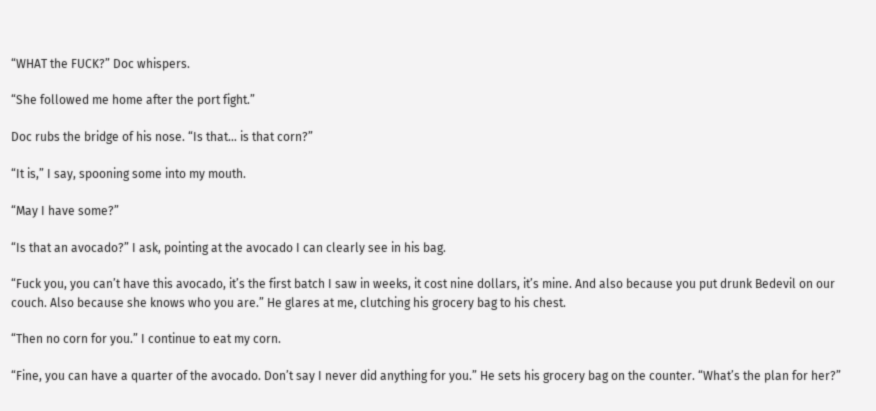“WHAT the FUCK?” Doc whispers.

“She followed me home after the port fight.”

Doc rubs the bridge of his nose. “Is that… is that corn?”

“It is,” I say, spooning some into my mouth.

“May I have some?”

“Is that an avocado?” I ask, pointing at the avocado I can clearly see in his bag.

“Fuck you, you can’t have this avocado, it’s the first batch I saw in weeks, it cost nine dollars, it’s mine. And also because you put drunk Bedevil on our couch. Also because she knows who you are.” He glares at me, clutching his grocery bag to his chest.

“Then no corn for you.” I continue to eat my corn.

“Fine, you can have a quarter of the avocado. Don’t say I never did anything for you.” He sets his grocery bag on the counter. “What’s the plan for her?”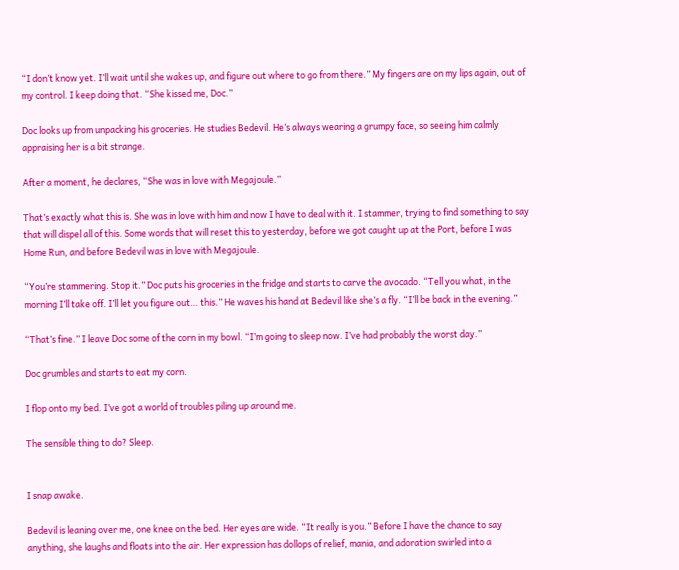“I don’t know yet. I’ll wait until she wakes up, and figure out where to go from there.” My fingers are on my lips again, out of my control. I keep doing that. “She kissed me, Doc.”

Doc looks up from unpacking his groceries. He studies Bedevil. He’s always wearing a grumpy face, so seeing him calmly appraising her is a bit strange.

After a moment, he declares, “She was in love with Megajoule.”

That’s exactly what this is. She was in love with him and now I have to deal with it. I stammer, trying to find something to say that will dispel all of this. Some words that will reset this to yesterday, before we got caught up at the Port, before I was Home Run, and before Bedevil was in love with Megajoule.

“You’re stammering. Stop it.” Doc puts his groceries in the fridge and starts to carve the avocado. “Tell you what, in the morning I’ll take off. I’ll let you figure out… this.” He waves his hand at Bedevil like she’s a fly. “I’ll be back in the evening.”

“That’s fine.” I leave Doc some of the corn in my bowl. “I’m going to sleep now. I’ve had probably the worst day.”

Doc grumbles and starts to eat my corn.

I flop onto my bed. I’ve got a world of troubles piling up around me.

The sensible thing to do? Sleep.


I snap awake.

Bedevil is leaning over me, one knee on the bed. Her eyes are wide. “It really is you.” Before I have the chance to say anything, she laughs and floats into the air. Her expression has dollops of relief, mania, and adoration swirled into a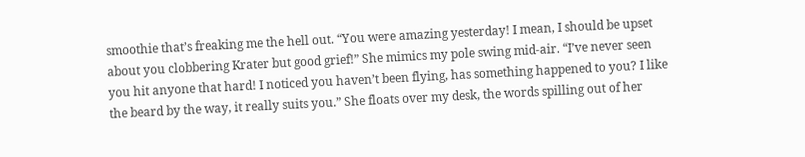smoothie that’s freaking me the hell out. “You were amazing yesterday! I mean, I should be upset about you clobbering Krater but good grief!” She mimics my pole swing mid-air. “I’ve never seen you hit anyone that hard! I noticed you haven’t been flying, has something happened to you? I like the beard by the way, it really suits you.” She floats over my desk, the words spilling out of her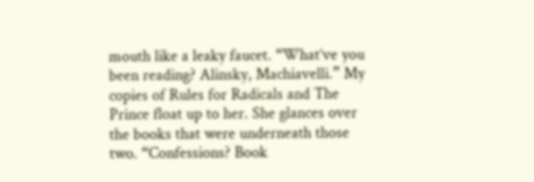mouth like a leaky faucet. “What’ve you been reading? Alinsky, Machiavelli.” My copies of Rules for Radicals and The Prince float up to her. She glances over the books that were underneath those two. “Confessions? Book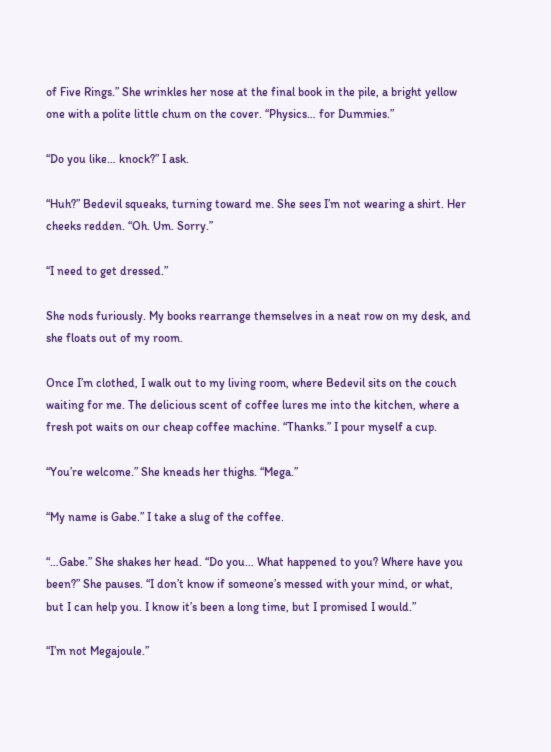of Five Rings.” She wrinkles her nose at the final book in the pile, a bright yellow one with a polite little chum on the cover. “Physics… for Dummies.”

“Do you like… knock?” I ask.

“Huh?” Bedevil squeaks, turning toward me. She sees I’m not wearing a shirt. Her cheeks redden. “Oh. Um. Sorry.”

“I need to get dressed.”

She nods furiously. My books rearrange themselves in a neat row on my desk, and she floats out of my room.

Once I’m clothed, I walk out to my living room, where Bedevil sits on the couch waiting for me. The delicious scent of coffee lures me into the kitchen, where a fresh pot waits on our cheap coffee machine. “Thanks.” I pour myself a cup.

“You’re welcome.” She kneads her thighs. “Mega.”

“My name is Gabe.” I take a slug of the coffee.

“…Gabe.” She shakes her head. “Do you… What happened to you? Where have you been?” She pauses. “I don’t know if someone’s messed with your mind, or what, but I can help you. I know it’s been a long time, but I promised I would.”

“I’m not Megajoule.”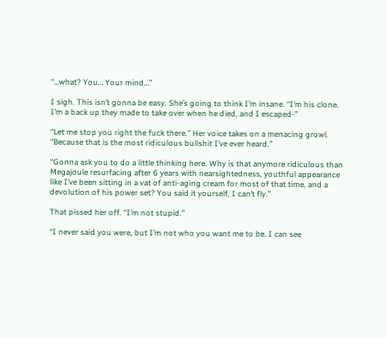“…what? You… Your mind…”

I sigh. This isn’t gonna be easy. She’s going to think I’m insane. “I’m his clone. I’m a back up they made to take over when he died, and I escaped-”

“Let me stop you right the fuck there.” Her voice takes on a menacing growl. “Because that is the most ridiculous bullshit I’ve ever heard.”

“Gonna ask you to do a little thinking here. Why is that anymore ridiculous than Megajoule resurfacing after 6 years with nearsightedness, youthful appearance like I’ve been sitting in a vat of anti-aging cream for most of that time, and a devolution of his power set? You said it yourself, I can’t fly.”

That pissed her off. “I’m not stupid.”

“I never said you were, but I’m not who you want me to be. I can see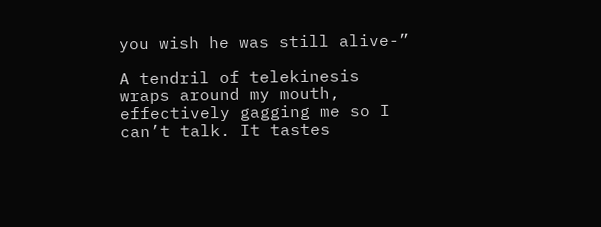you wish he was still alive-”

A tendril of telekinesis wraps around my mouth, effectively gagging me so I can’t talk. It tastes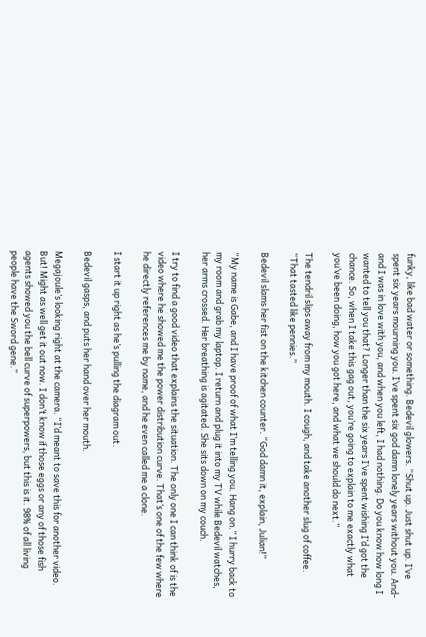funky, like bad water or something. Bedevil glowers. “Shut up. Just shut up. I’ve spent six years mourning you. I’ve spent six god damn lonely years without you. And- and I was in love with you, and when you left, I had nothing. Do you know how long I wanted to tell you that? Longer than the six years I’ve spent wishing I’d got the chance. So, when I take this gag out, you’re going to explain to me exactly what you’ve been doing, how you got here, and what we should do next.”

The tendril slips away from my mouth. I cough, and take another slug of coffee. “That tasted like pennies.”

Bedevil slams her fist on the kitchen counter. “God damn it, explain, Julian!”

“My name is Gabe, and I have proof of what I’m telling you. Hang on.” I hurry back to my room and grab my laptop. I return and plug it into my TV while Bedevil watches, her arms crossed. Her breathing is agitated. She sits down on my couch.

I try to find a good video that explains the situation. The only one I can think of is the video where he showed me the power distribution curve. That’s one of the few where he directly references me by name, and he even called me a clone.

I start it up right as he’s pulling the diagram out.

Bedevil gasps, and puts her hand over her mouth.

Megajoule’s looking right at the camera. “I’d meant to save this for another video. But! Might as well get it out now. I don’t know if those eggs or any of those fish agents showed you the bell curve of superpowers, but this is it. 98% of all living people have the Sword gene.”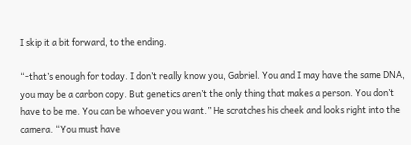I skip it a bit forward, to the ending.

“-that’s enough for today. I don’t really know you, Gabriel. You and I may have the same DNA, you may be a carbon copy. But genetics aren’t the only thing that makes a person. You don’t have to be me. You can be whoever you want.” He scratches his cheek and looks right into the camera. “You must have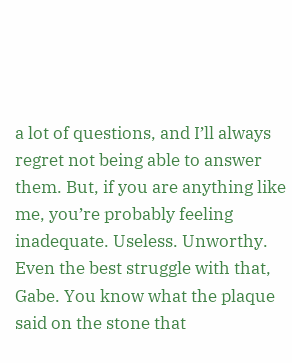a lot of questions, and I’ll always regret not being able to answer them. But, if you are anything like me, you’re probably feeling inadequate. Useless. Unworthy. Even the best struggle with that, Gabe. You know what the plaque said on the stone that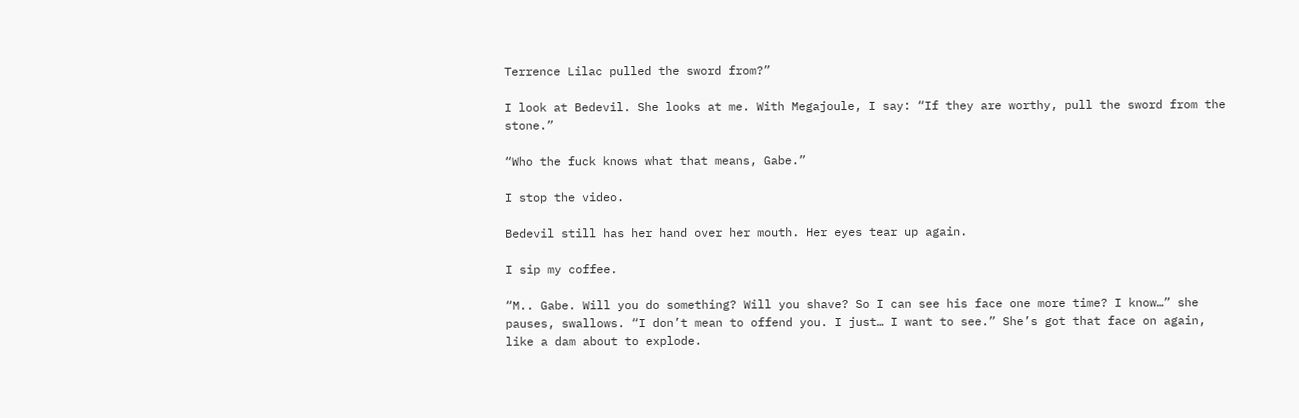Terrence Lilac pulled the sword from?”

I look at Bedevil. She looks at me. With Megajoule, I say: “If they are worthy, pull the sword from the stone.”

“Who the fuck knows what that means, Gabe.”

I stop the video.

Bedevil still has her hand over her mouth. Her eyes tear up again.

I sip my coffee.

“M.. Gabe. Will you do something? Will you shave? So I can see his face one more time? I know…” she pauses, swallows. “I don’t mean to offend you. I just… I want to see.” She’s got that face on again, like a dam about to explode.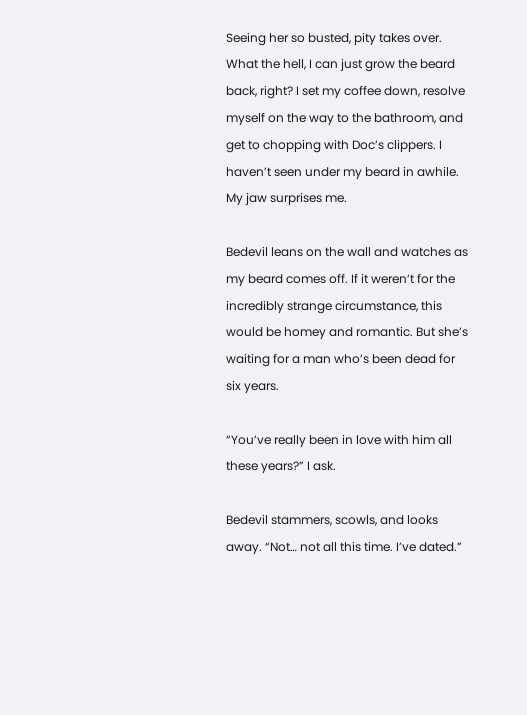Seeing her so busted, pity takes over. What the hell, I can just grow the beard back, right? I set my coffee down, resolve myself on the way to the bathroom, and get to chopping with Doc’s clippers. I haven’t seen under my beard in awhile. My jaw surprises me.

Bedevil leans on the wall and watches as my beard comes off. If it weren’t for the incredibly strange circumstance, this would be homey and romantic. But she’s waiting for a man who’s been dead for six years.

“You’ve really been in love with him all these years?” I ask.

Bedevil stammers, scowls, and looks away. “Not… not all this time. I’ve dated.”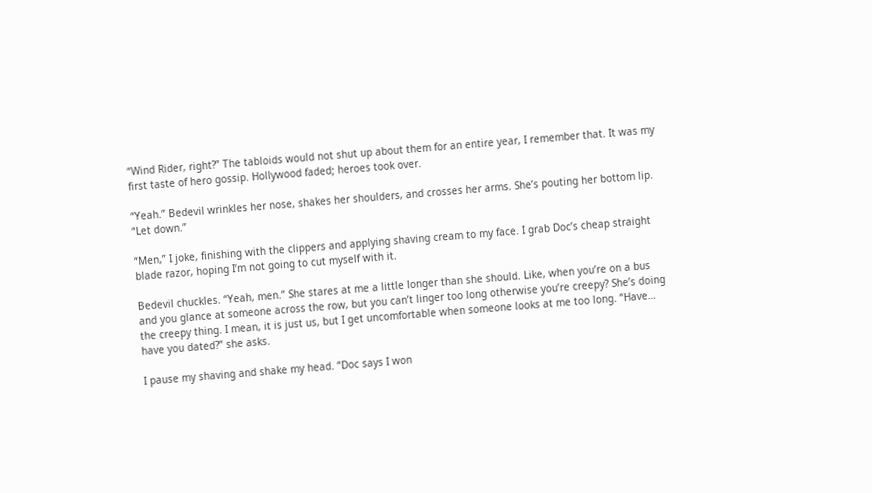“Wind Rider, right?” The tabloids would not shut up about them for an entire year, I remember that. It was my first taste of hero gossip. Hollywood faded; heroes took over.

“Yeah.” Bedevil wrinkles her nose, shakes her shoulders, and crosses her arms. She’s pouting her bottom lip. “Let down.”

“Men,” I joke, finishing with the clippers and applying shaving cream to my face. I grab Doc’s cheap straight blade razor, hoping I’m not going to cut myself with it.

Bedevil chuckles. “Yeah, men.” She stares at me a little longer than she should. Like, when you’re on a bus and you glance at someone across the row, but you can’t linger too long otherwise you’re creepy? She’s doing the creepy thing. I mean, it is just us, but I get uncomfortable when someone looks at me too long. “Have… have you dated?” she asks.

I pause my shaving and shake my head. “Doc says I won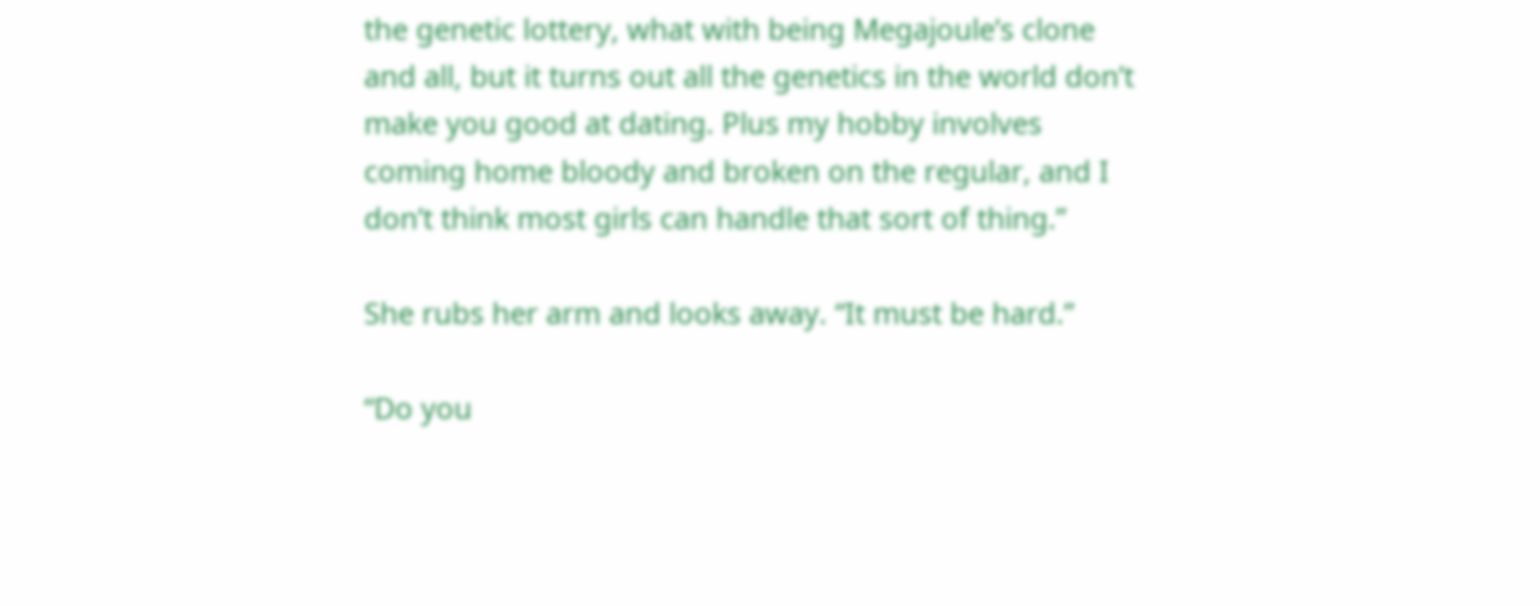the genetic lottery, what with being Megajoule’s clone and all, but it turns out all the genetics in the world don’t make you good at dating. Plus my hobby involves coming home bloody and broken on the regular, and I don’t think most girls can handle that sort of thing.”

She rubs her arm and looks away. “It must be hard.”

“Do you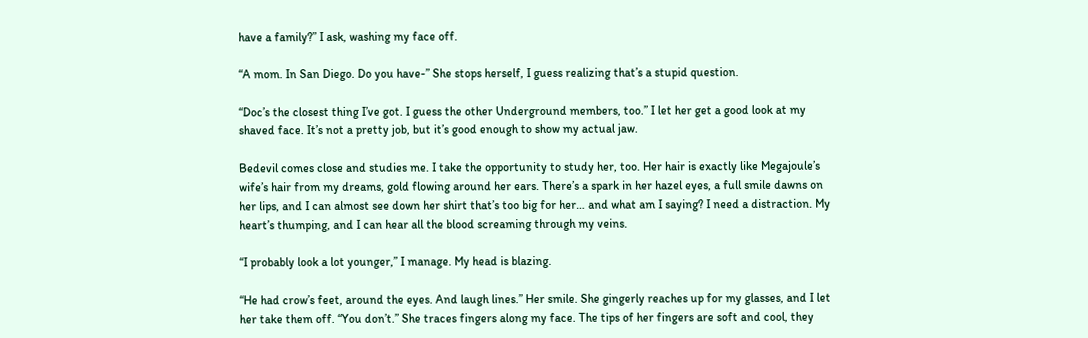have a family?” I ask, washing my face off.

“A mom. In San Diego. Do you have-” She stops herself, I guess realizing that’s a stupid question.

“Doc’s the closest thing I’ve got. I guess the other Underground members, too.” I let her get a good look at my shaved face. It’s not a pretty job, but it’s good enough to show my actual jaw.

Bedevil comes close and studies me. I take the opportunity to study her, too. Her hair is exactly like Megajoule’s wife’s hair from my dreams, gold flowing around her ears. There’s a spark in her hazel eyes, a full smile dawns on her lips, and I can almost see down her shirt that’s too big for her… and what am I saying? I need a distraction. My heart’s thumping, and I can hear all the blood screaming through my veins.

“I probably look a lot younger,” I manage. My head is blazing.

“He had crow’s feet, around the eyes. And laugh lines.” Her smile. She gingerly reaches up for my glasses, and I let her take them off. “You don’t.” She traces fingers along my face. The tips of her fingers are soft and cool, they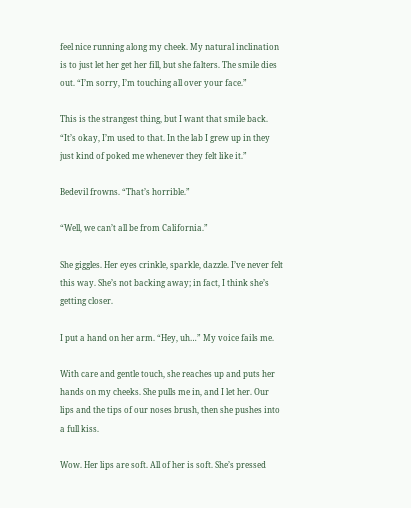feel nice running along my cheek. My natural inclination is to just let her get her fill, but she falters. The smile dies out. “I’m sorry, I’m touching all over your face.”

This is the strangest thing, but I want that smile back. “It’s okay, I’m used to that. In the lab I grew up in they just kind of poked me whenever they felt like it.”

Bedevil frowns. “That’s horrible.”

“Well, we can’t all be from California.”

She giggles. Her eyes crinkle, sparkle, dazzle. I’ve never felt this way. She’s not backing away; in fact, I think she’s getting closer.

I put a hand on her arm. “Hey, uh…” My voice fails me.

With care and gentle touch, she reaches up and puts her hands on my cheeks. She pulls me in, and I let her. Our lips and the tips of our noses brush, then she pushes into a full kiss.

Wow. Her lips are soft. All of her is soft. She’s pressed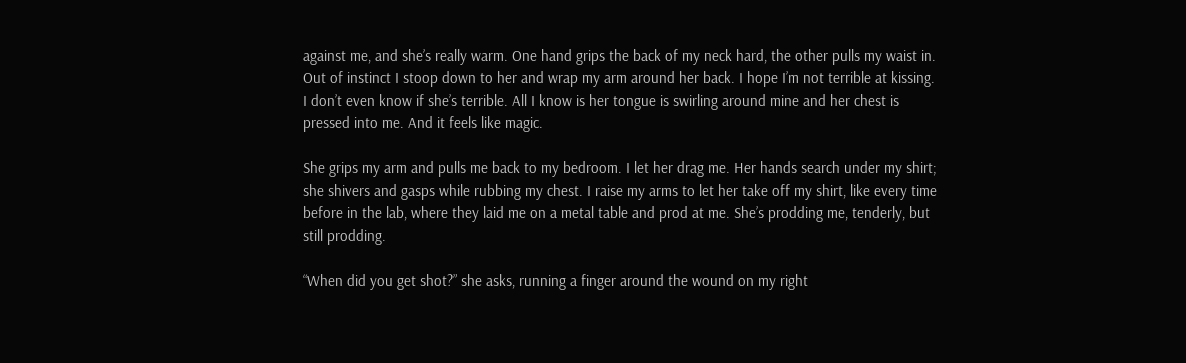against me, and she’s really warm. One hand grips the back of my neck hard, the other pulls my waist in. Out of instinct I stoop down to her and wrap my arm around her back. I hope I’m not terrible at kissing. I don’t even know if she’s terrible. All I know is her tongue is swirling around mine and her chest is pressed into me. And it feels like magic.

She grips my arm and pulls me back to my bedroom. I let her drag me. Her hands search under my shirt; she shivers and gasps while rubbing my chest. I raise my arms to let her take off my shirt, like every time before in the lab, where they laid me on a metal table and prod at me. She’s prodding me, tenderly, but still prodding.

“When did you get shot?” she asks, running a finger around the wound on my right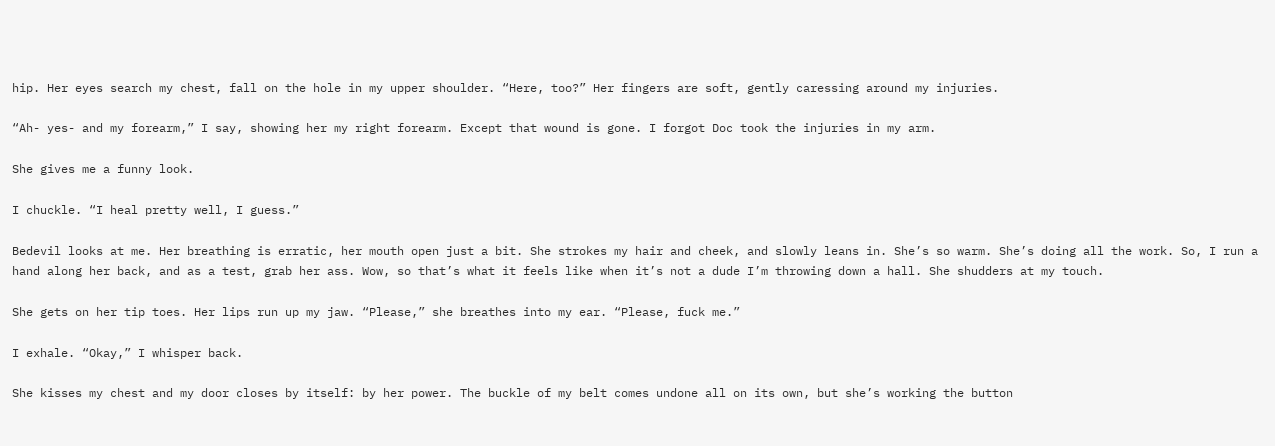hip. Her eyes search my chest, fall on the hole in my upper shoulder. “Here, too?” Her fingers are soft, gently caressing around my injuries.

“Ah- yes- and my forearm,” I say, showing her my right forearm. Except that wound is gone. I forgot Doc took the injuries in my arm.

She gives me a funny look.

I chuckle. “I heal pretty well, I guess.”

Bedevil looks at me. Her breathing is erratic, her mouth open just a bit. She strokes my hair and cheek, and slowly leans in. She’s so warm. She’s doing all the work. So, I run a hand along her back, and as a test, grab her ass. Wow, so that’s what it feels like when it’s not a dude I’m throwing down a hall. She shudders at my touch.

She gets on her tip toes. Her lips run up my jaw. “Please,” she breathes into my ear. “Please, fuck me.”

I exhale. “Okay,” I whisper back.

She kisses my chest and my door closes by itself: by her power. The buckle of my belt comes undone all on its own, but she’s working the button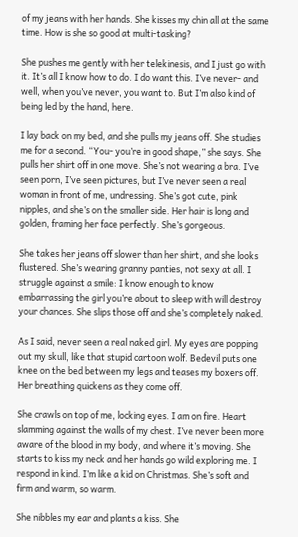of my jeans with her hands. She kisses my chin all at the same time. How is she so good at multi-tasking?

She pushes me gently with her telekinesis, and I just go with it. It’s all I know how to do. I do want this. I’ve never- and well, when you’ve never, you want to. But I’m also kind of being led by the hand, here.

I lay back on my bed, and she pulls my jeans off. She studies me for a second. “You- you’re in good shape,” she says. She pulls her shirt off in one move. She’s not wearing a bra. I’ve seen porn, I’ve seen pictures, but I’ve never seen a real woman in front of me, undressing. She’s got cute, pink nipples, and she’s on the smaller side. Her hair is long and golden, framing her face perfectly. She’s gorgeous.

She takes her jeans off slower than her shirt, and she looks flustered. She’s wearing granny panties, not sexy at all. I struggle against a smile: I know enough to know embarrassing the girl you’re about to sleep with will destroy your chances. She slips those off and she’s completely naked.

As I said, never seen a real naked girl. My eyes are popping out my skull, like that stupid cartoon wolf. Bedevil puts one knee on the bed between my legs and teases my boxers off. Her breathing quickens as they come off.

She crawls on top of me, locking eyes. I am on fire. Heart slamming against the walls of my chest. I’ve never been more aware of the blood in my body, and where it’s moving. She starts to kiss my neck and her hands go wild exploring me. I respond in kind. I’m like a kid on Christmas. She’s soft and firm and warm, so warm.

She nibbles my ear and plants a kiss. She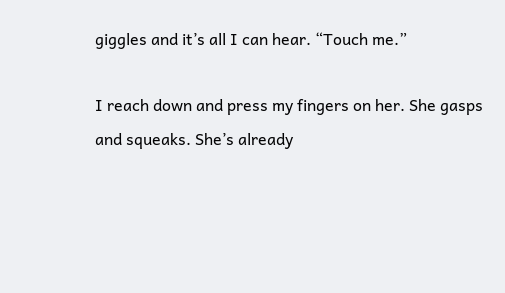giggles and it’s all I can hear. “Touch me.”

I reach down and press my fingers on her. She gasps and squeaks. She’s already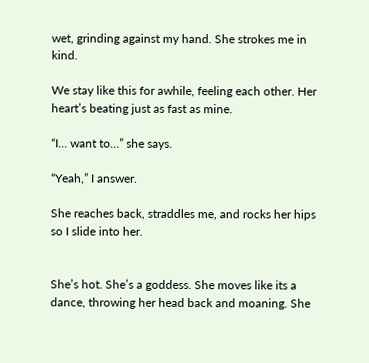wet, grinding against my hand. She strokes me in kind.

We stay like this for awhile, feeling each other. Her heart’s beating just as fast as mine.

“I… want to…” she says.

“Yeah,” I answer.

She reaches back, straddles me, and rocks her hips so I slide into her.


She’s hot. She’s a goddess. She moves like its a dance, throwing her head back and moaning. She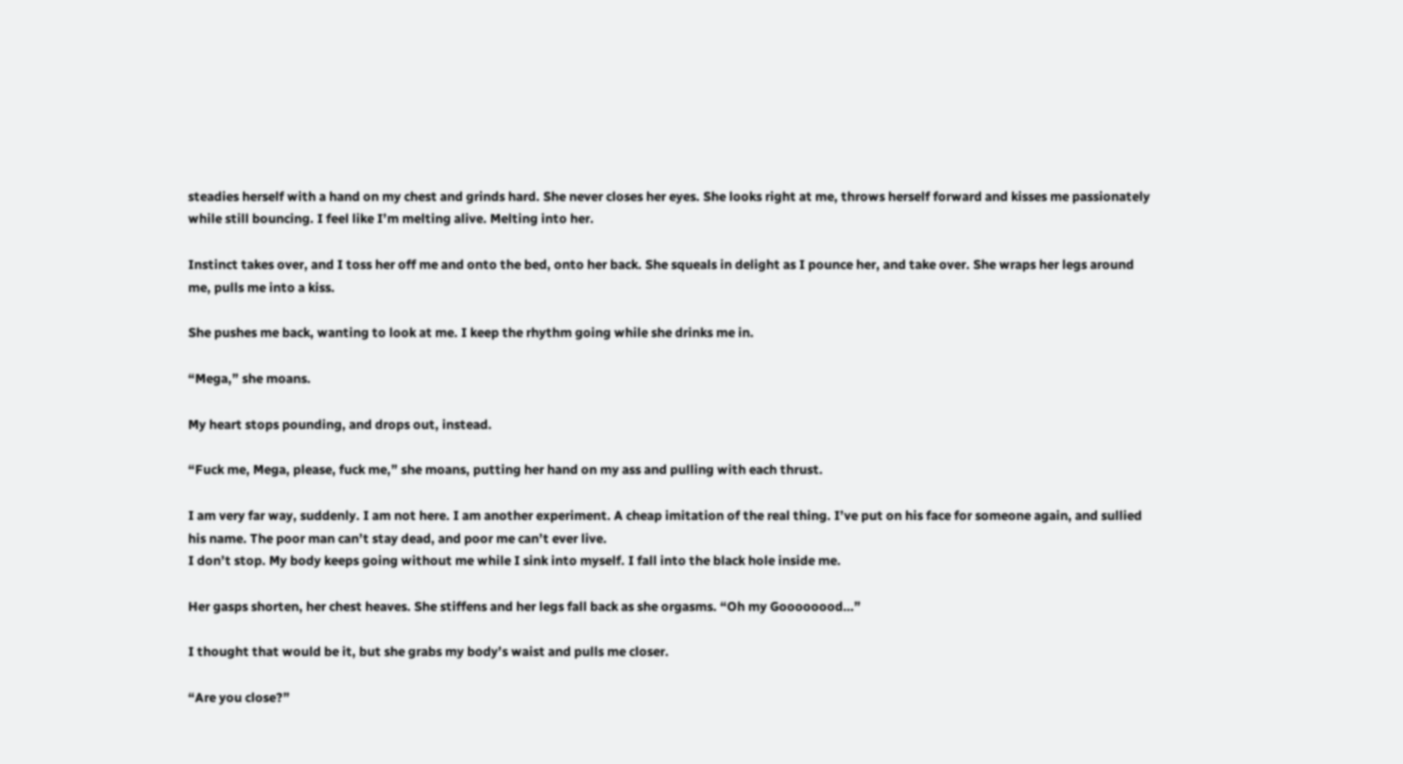steadies herself with a hand on my chest and grinds hard. She never closes her eyes. She looks right at me, throws herself forward and kisses me passionately while still bouncing. I feel like I’m melting alive. Melting into her.

Instinct takes over, and I toss her off me and onto the bed, onto her back. She squeals in delight as I pounce her, and take over. She wraps her legs around me, pulls me into a kiss.

She pushes me back, wanting to look at me. I keep the rhythm going while she drinks me in.

“Mega,” she moans.

My heart stops pounding, and drops out, instead.

“Fuck me, Mega, please, fuck me,” she moans, putting her hand on my ass and pulling with each thrust.

I am very far way, suddenly. I am not here. I am another experiment. A cheap imitation of the real thing. I’ve put on his face for someone again, and sullied his name. The poor man can’t stay dead, and poor me can’t ever live.
I don’t stop. My body keeps going without me while I sink into myself. I fall into the black hole inside me.

Her gasps shorten, her chest heaves. She stiffens and her legs fall back as she orgasms. “Oh my Goooooood…”

I thought that would be it, but she grabs my body’s waist and pulls me closer.

“Are you close?”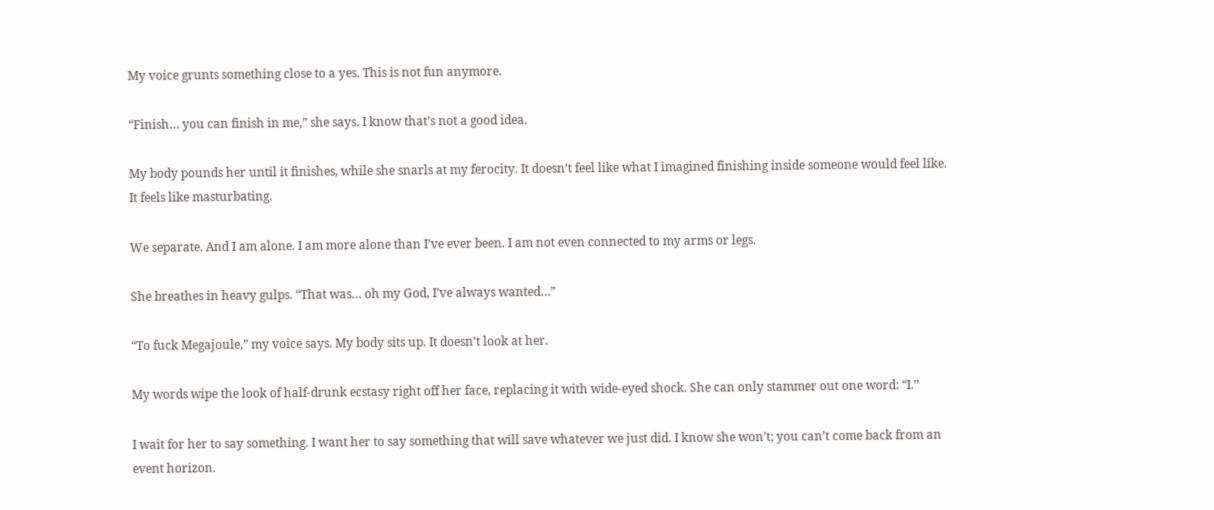My voice grunts something close to a yes. This is not fun anymore.

“Finish… you can finish in me,” she says. I know that’s not a good idea.

My body pounds her until it finishes, while she snarls at my ferocity. It doesn’t feel like what I imagined finishing inside someone would feel like. It feels like masturbating.

We separate. And I am alone. I am more alone than I’ve ever been. I am not even connected to my arms or legs.

She breathes in heavy gulps. “That was… oh my God, I’ve always wanted…”

“To fuck Megajoule,” my voice says. My body sits up. It doesn’t look at her.

My words wipe the look of half-drunk ecstasy right off her face, replacing it with wide-eyed shock. She can only stammer out one word: “I.”

I wait for her to say something. I want her to say something that will save whatever we just did. I know she won’t; you can’t come back from an event horizon.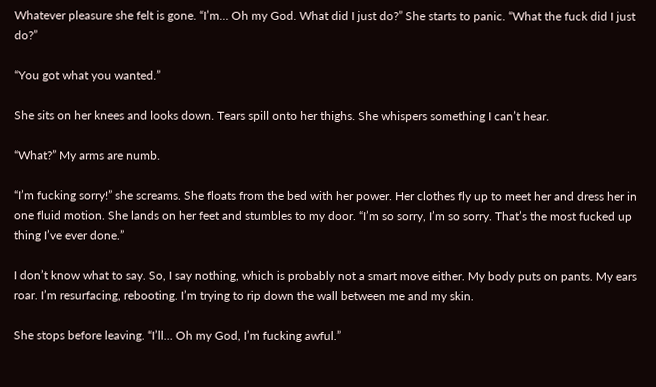Whatever pleasure she felt is gone. “I’m… Oh my God. What did I just do?” She starts to panic. “What the fuck did I just do?”

“You got what you wanted.”

She sits on her knees and looks down. Tears spill onto her thighs. She whispers something I can’t hear.

“What?” My arms are numb.

“I’m fucking sorry!” she screams. She floats from the bed with her power. Her clothes fly up to meet her and dress her in one fluid motion. She lands on her feet and stumbles to my door. “I’m so sorry, I’m so sorry. That’s the most fucked up thing I’ve ever done.”

I don’t know what to say. So, I say nothing, which is probably not a smart move either. My body puts on pants. My ears roar. I’m resurfacing, rebooting. I’m trying to rip down the wall between me and my skin.

She stops before leaving. “I’ll… Oh my God, I’m fucking awful.”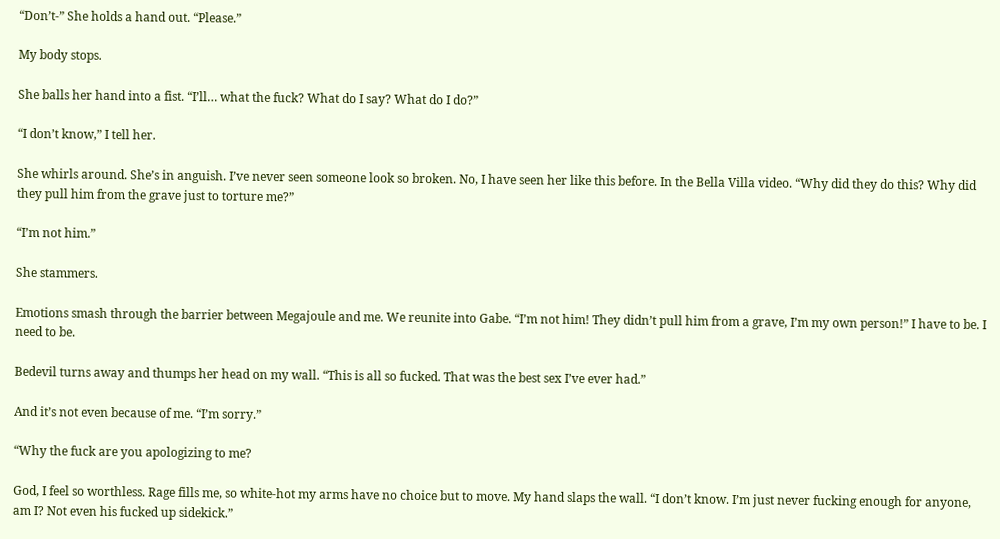“Don’t-” She holds a hand out. “Please.”

My body stops.

She balls her hand into a fist. “I’ll… what the fuck? What do I say? What do I do?”

“I don’t know,” I tell her.

She whirls around. She’s in anguish. I’ve never seen someone look so broken. No, I have seen her like this before. In the Bella Villa video. “Why did they do this? Why did they pull him from the grave just to torture me?”

“I’m not him.”

She stammers.

Emotions smash through the barrier between Megajoule and me. We reunite into Gabe. “I’m not him! They didn’t pull him from a grave, I’m my own person!” I have to be. I need to be.

Bedevil turns away and thumps her head on my wall. “This is all so fucked. That was the best sex I’ve ever had.”

And it’s not even because of me. “I’m sorry.”

“Why the fuck are you apologizing to me?

God, I feel so worthless. Rage fills me, so white-hot my arms have no choice but to move. My hand slaps the wall. “I don’t know. I’m just never fucking enough for anyone, am I? Not even his fucked up sidekick.”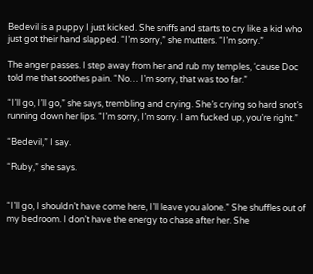Bedevil is a puppy I just kicked. She sniffs and starts to cry like a kid who just got their hand slapped. “I’m sorry,” she mutters. “I’m sorry.”

The anger passes. I step away from her and rub my temples, ‘cause Doc told me that soothes pain. “No… I’m sorry, that was too far.”

“I’ll go, I’ll go,” she says, trembling and crying. She’s crying so hard snot’s running down her lips. “I’m sorry, I’m sorry. I am fucked up, you’re right.”

“Bedevil,” I say.

“Ruby,” she says.


“I’ll go, I shouldn’t have come here, I’ll leave you alone.” She shuffles out of my bedroom. I don’t have the energy to chase after her. She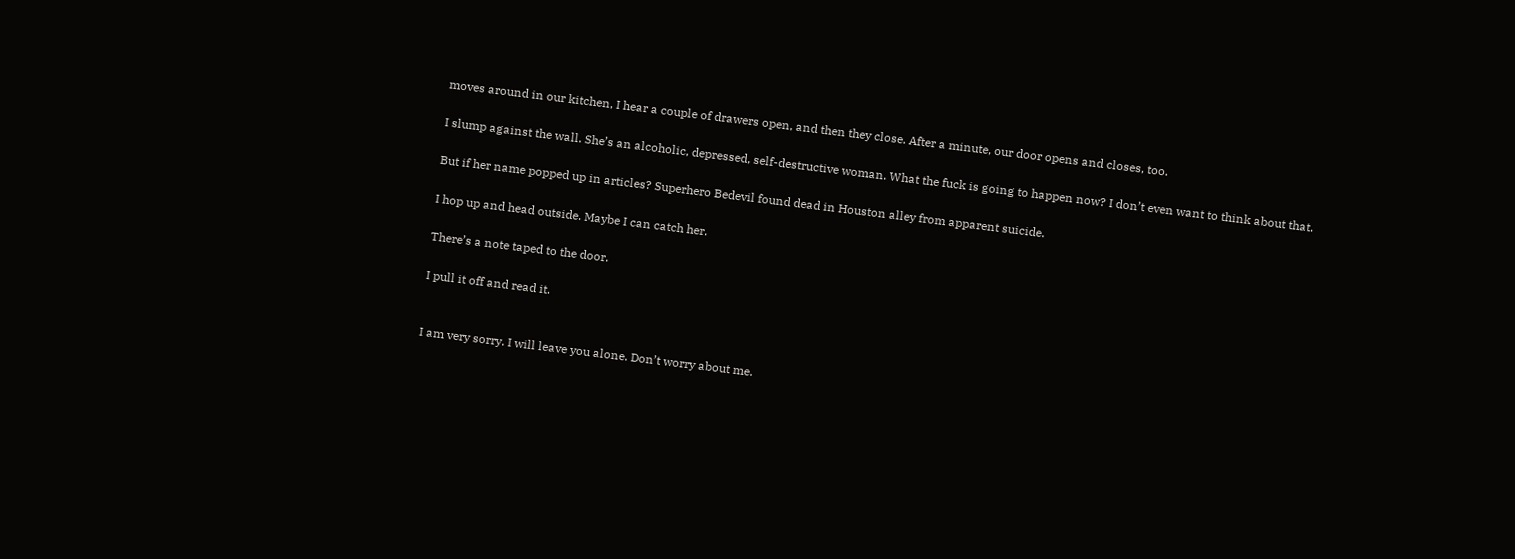moves around in our kitchen, I hear a couple of drawers open, and then they close. After a minute, our door opens and closes, too.

I slump against the wall. She’s an alcoholic, depressed, self-destructive woman. What the fuck is going to happen now? I don’t even want to think about that.

But if her name popped up in articles? Superhero Bedevil found dead in Houston alley from apparent suicide.

I hop up and head outside. Maybe I can catch her.

There’s a note taped to the door.

I pull it off and read it.


I am very sorry. I will leave you alone. Don’t worry about me.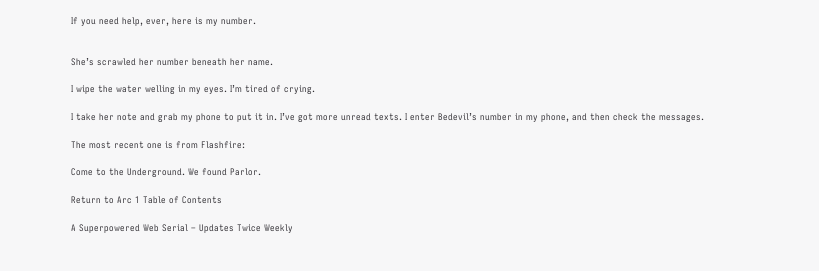If you need help, ever, here is my number.


She’s scrawled her number beneath her name.

I wipe the water welling in my eyes. I’m tired of crying.

I take her note and grab my phone to put it in. I’ve got more unread texts. I enter Bedevil’s number in my phone, and then check the messages.

The most recent one is from Flashfire:

Come to the Underground. We found Parlor.

Return to Arc 1 Table of Contents

A Superpowered Web Serial – Updates Twice Weekly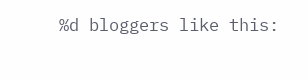%d bloggers like this: